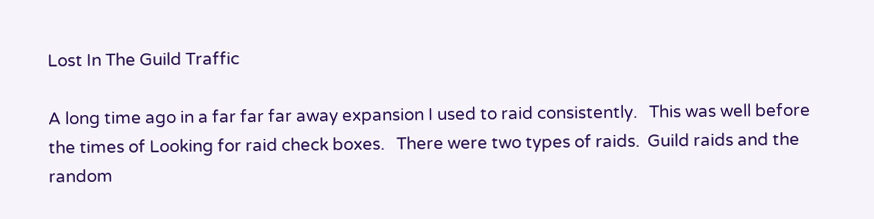Lost In The Guild Traffic

A long time ago in a far far far away expansion I used to raid consistently.   This was well before the times of Looking for raid check boxes.   There were two types of raids.  Guild raids and the random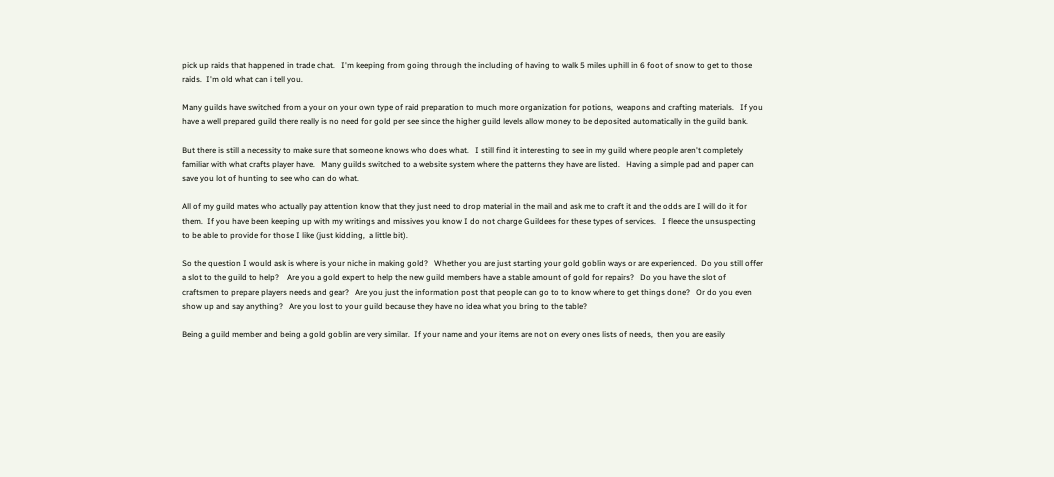pick up raids that happened in trade chat.   I'm keeping from going through the including of having to walk 5 miles uphill in 6 foot of snow to get to those raids.  I'm old what can i tell you.

Many guilds have switched from a your on your own type of raid preparation to much more organization for potions,  weapons and crafting materials.   If you have a well prepared guild there really is no need for gold per see since the higher guild levels allow money to be deposited automatically in the guild bank.

But there is still a necessity to make sure that someone knows who does what.   I still find it interesting to see in my guild where people aren't completely familiar with what crafts player have.   Many guilds switched to a website system where the patterns they have are listed.   Having a simple pad and paper can save you lot of hunting to see who can do what.

All of my guild mates who actually pay attention know that they just need to drop material in the mail and ask me to craft it and the odds are I will do it for them.  If you have been keeping up with my writings and missives you know I do not charge Guildees for these types of services.   I fleece the unsuspecting to be able to provide for those I like (just kidding,  a little bit).

So the question I would ask is where is your niche in making gold?   Whether you are just starting your gold goblin ways or are experienced.  Do you still offer a slot to the guild to help?    Are you a gold expert to help the new guild members have a stable amount of gold for repairs?   Do you have the slot of craftsmen to prepare players needs and gear?   Are you just the information post that people can go to to know where to get things done?   Or do you even show up and say anything?   Are you lost to your guild because they have no idea what you bring to the table?

Being a guild member and being a gold goblin are very similar.  If your name and your items are not on every ones lists of needs,  then you are easily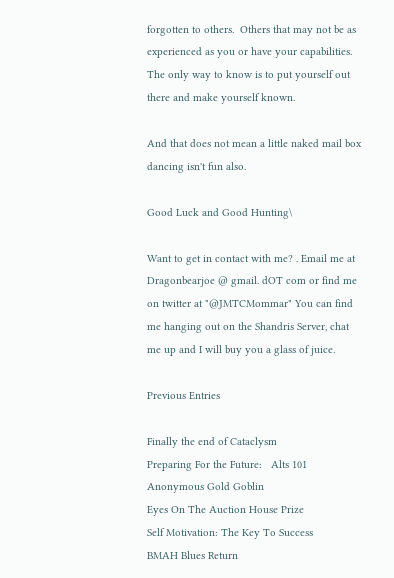forgotten to others.  Others that may not be as experienced as you or have your capabilities.   The only way to know is to put yourself out there and make yourself known.

And that does not mean a little naked mail box dancing isn't fun also.

Good Luck and Good Hunting\

Want to get in contact with me? . Email me at Dragonbearjoe @ gmail. dOT com or find me on twitter at "@JMTCMommar" You can find me hanging out on the Shandris Server, chat me up and I will buy you a glass of juice.

Previous Entries

Finally the end of Cataclysm
Preparing For the Future:   Alts 101
Anonymous Gold Goblin
Eyes On The Auction House Prize
Self Motivation: The Key To Success
BMAH Blues Return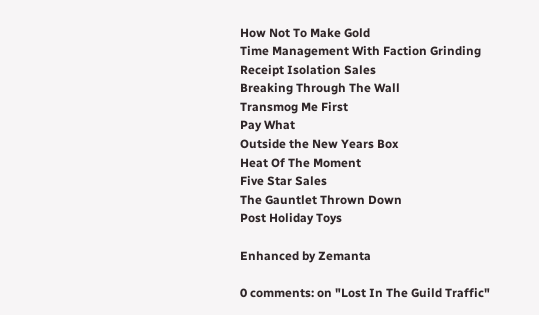How Not To Make Gold
Time Management With Faction Grinding
Receipt Isolation Sales
Breaking Through The Wall
Transmog Me First
Pay What
Outside the New Years Box
Heat Of The Moment
Five Star Sales
The Gauntlet Thrown Down
Post Holiday Toys

Enhanced by Zemanta

0 comments: on "Lost In The Guild Traffic"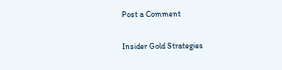Post a Comment

Insider Gold Strategies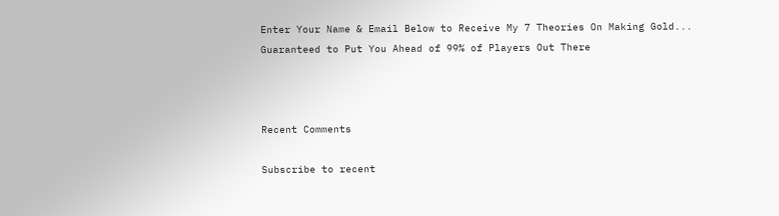Enter Your Name & Email Below to Receive My 7 Theories On Making Gold... Guaranteed to Put You Ahead of 99% of Players Out There



Recent Comments

Subscribe to recent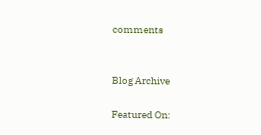comments


Blog Archive

Featured On: